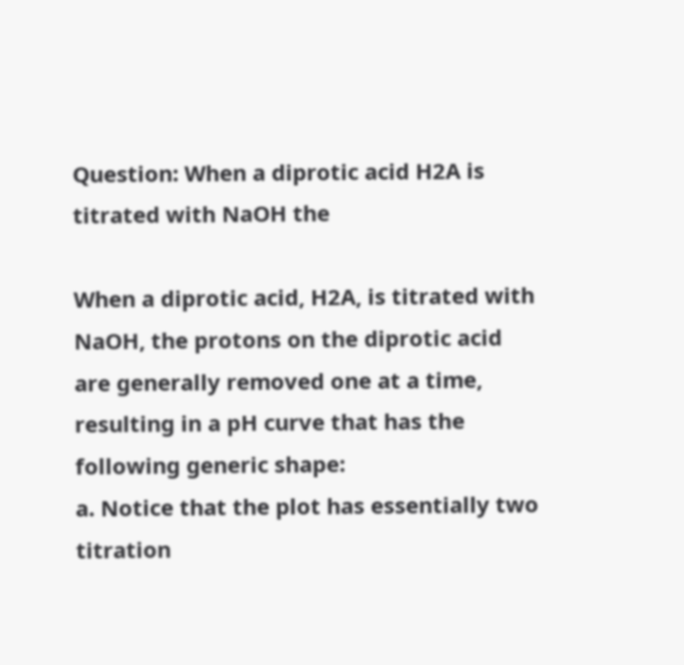Question: When a diprotic acid H2A is titrated with NaOH the

When a diprotic acid, H2A, is titrated with NaOH, the protons on the diprotic acid are generally removed one at a time, resulting in a pH curve that has the following generic shape:
a. Notice that the plot has essentially two titration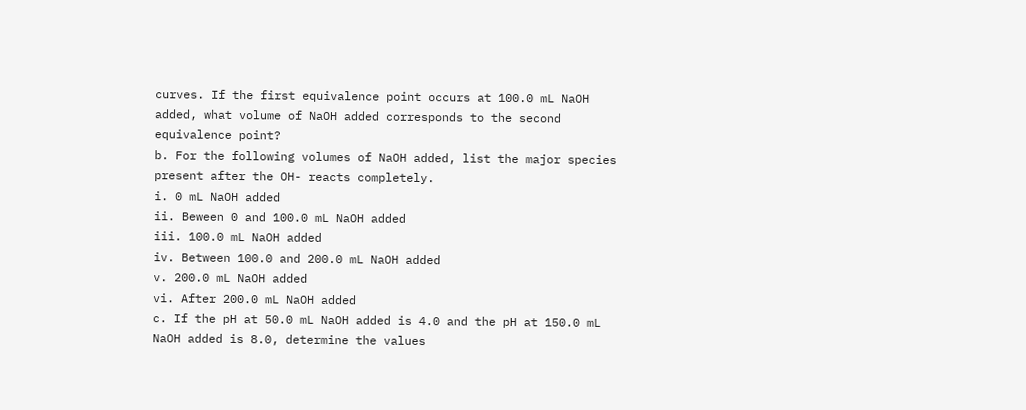curves. If the first equivalence point occurs at 100.0 mL NaOH added, what volume of NaOH added corresponds to the second equivalence point?
b. For the following volumes of NaOH added, list the major species present after the OH- reacts completely.
i. 0 mL NaOH added
ii. Beween 0 and 100.0 mL NaOH added
iii. 100.0 mL NaOH added
iv. Between 100.0 and 200.0 mL NaOH added
v. 200.0 mL NaOH added
vi. After 200.0 mL NaOH added
c. If the pH at 50.0 mL NaOH added is 4.0 and the pH at 150.0 mL NaOH added is 8.0, determine the values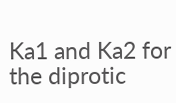Ka1 and Ka2 for the diprotic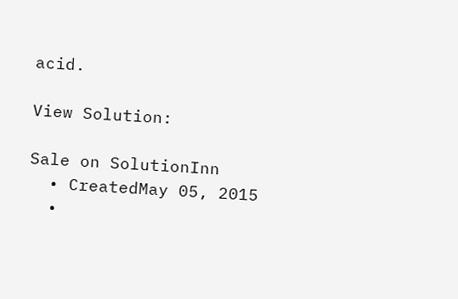acid.

View Solution:

Sale on SolutionInn
  • CreatedMay 05, 2015
  •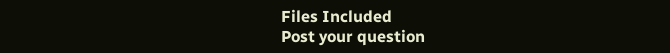Files Included
Post your question